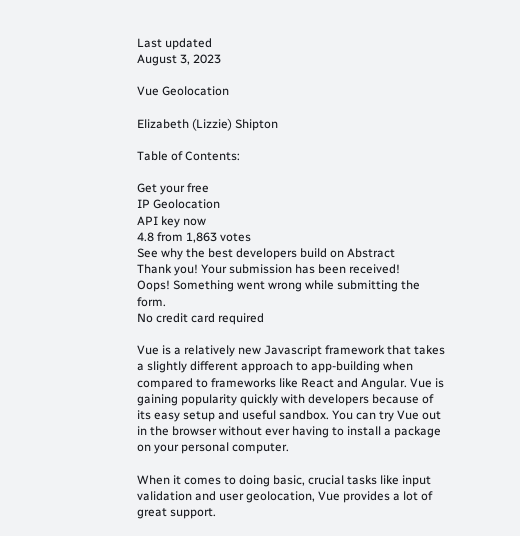Last updated
August 3, 2023

Vue Geolocation

Elizabeth (Lizzie) Shipton

Table of Contents:

Get your free
IP Geolocation
API key now
4.8 from 1,863 votes
See why the best developers build on Abstract
Thank you! Your submission has been received!
Oops! Something went wrong while submitting the form.
No credit card required

Vue is a relatively new Javascript framework that takes a slightly different approach to app-building when compared to frameworks like React and Angular. Vue is gaining popularity quickly with developers because of its easy setup and useful sandbox. You can try Vue out in the browser without ever having to install a package on your personal computer.

When it comes to doing basic, crucial tasks like input validation and user geolocation, Vue provides a lot of great support.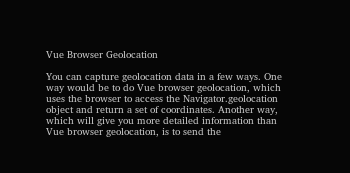Vue Browser Geolocation

You can capture geolocation data in a few ways. One way would be to do Vue browser geolocation, which uses the browser to access the Navigator.geolocation object and return a set of coordinates. Another way, which will give you more detailed information than Vue browser geolocation, is to send the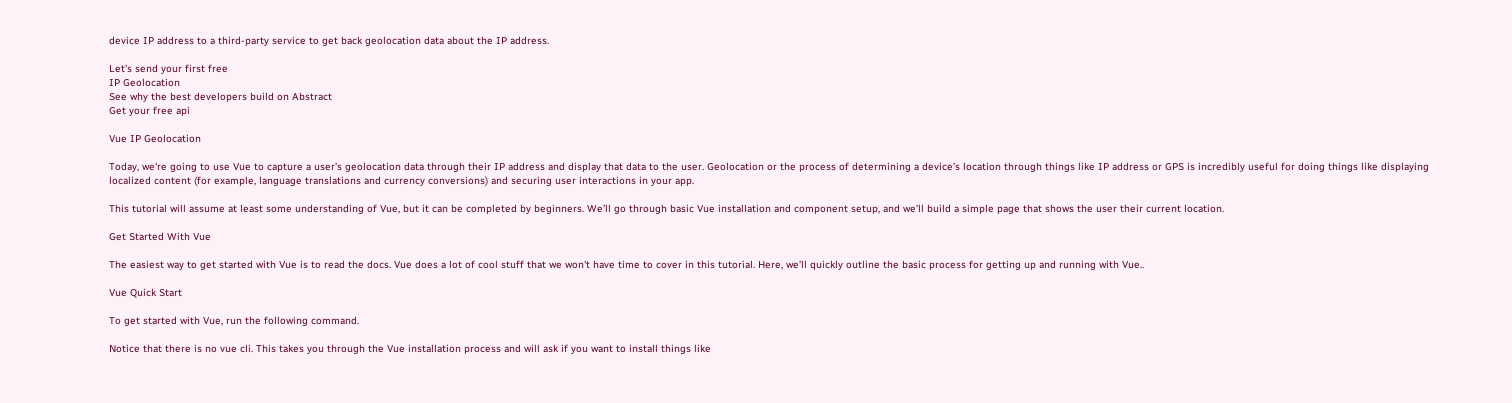device IP address to a third-party service to get back geolocation data about the IP address.

Let’s send your first free
IP Geolocation
See why the best developers build on Abstract
Get your free api

Vue IP Geolocation

Today, we're going to use Vue to capture a user’s geolocation data through their IP address and display that data to the user. Geolocation or the process of determining a device’s location through things like IP address or GPS is incredibly useful for doing things like displaying localized content (for example, language translations and currency conversions) and securing user interactions in your app.

This tutorial will assume at least some understanding of Vue, but it can be completed by beginners. We’ll go through basic Vue installation and component setup, and we’ll build a simple page that shows the user their current location.

Get Started With Vue

The easiest way to get started with Vue is to read the docs. Vue does a lot of cool stuff that we won't have time to cover in this tutorial. Here, we’ll quickly outline the basic process for getting up and running with Vue..

Vue Quick Start

To get started with Vue, run the following command.

Notice that there is no vue cli. This takes you through the Vue installation process and will ask if you want to install things like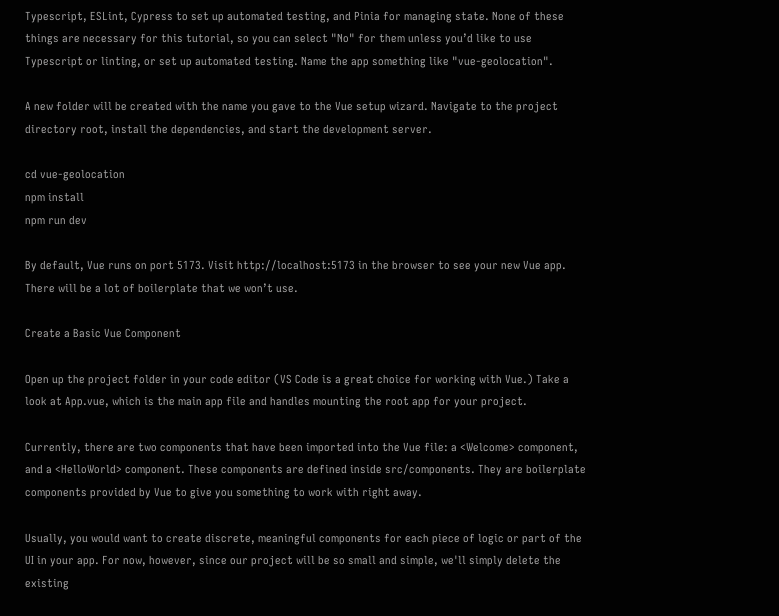Typescript, ESLint, Cypress to set up automated testing, and Pinia for managing state. None of these things are necessary for this tutorial, so you can select "No" for them unless you’d like to use Typescript or linting, or set up automated testing. Name the app something like "vue-geolocation".

A new folder will be created with the name you gave to the Vue setup wizard. Navigate to the project directory root, install the dependencies, and start the development server.

cd vue-geolocation
npm install
npm run dev

By default, Vue runs on port 5173. Visit http://localhost:5173 in the browser to see your new Vue app. There will be a lot of boilerplate that we won’t use.

Create a Basic Vue Component

Open up the project folder in your code editor (VS Code is a great choice for working with Vue.) Take a look at App.vue, which is the main app file and handles mounting the root app for your project.

Currently, there are two components that have been imported into the Vue file: a <Welcome> component, and a <HelloWorld> component. These components are defined inside src/components. They are boilerplate components provided by Vue to give you something to work with right away.

Usually, you would want to create discrete, meaningful components for each piece of logic or part of the UI in your app. For now, however, since our project will be so small and simple, we'll simply delete the existing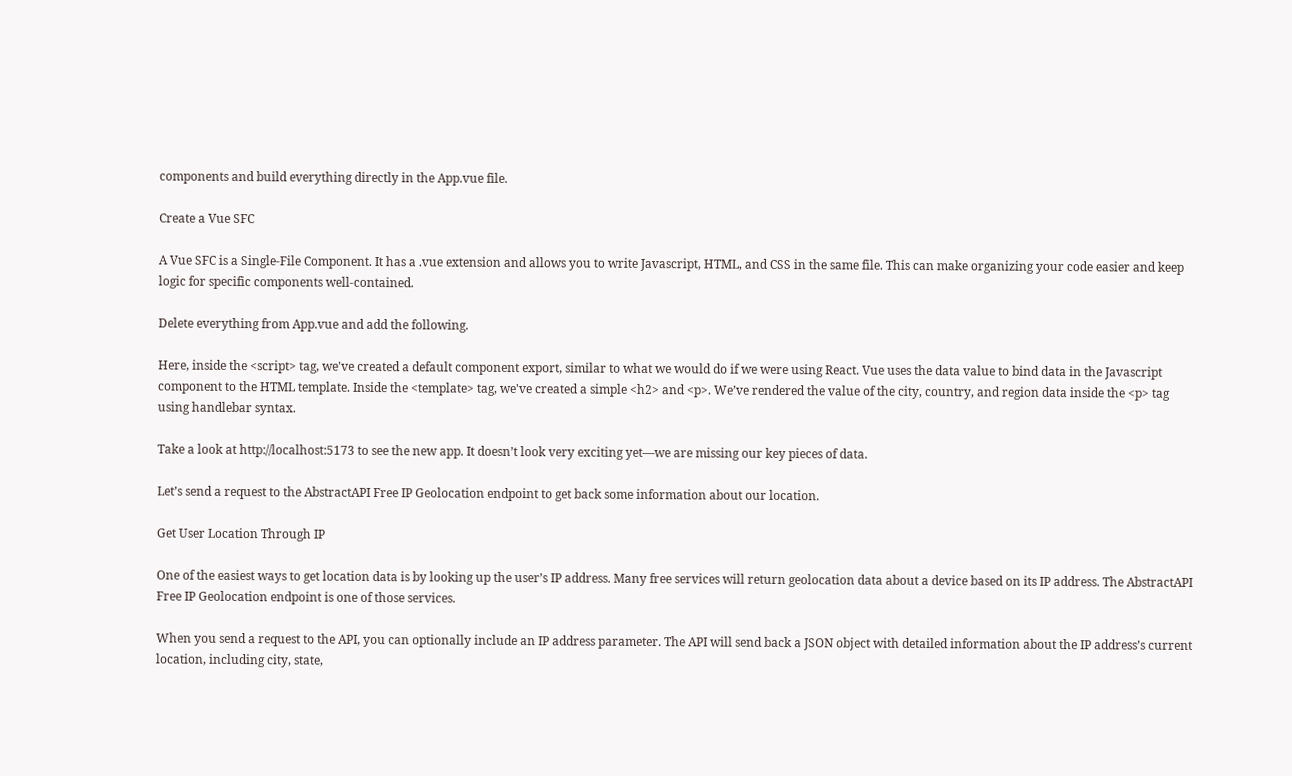components and build everything directly in the App.vue file.

Create a Vue SFC

A Vue SFC is a Single-File Component. It has a .vue extension and allows you to write Javascript, HTML, and CSS in the same file. This can make organizing your code easier and keep logic for specific components well-contained.

Delete everything from App.vue and add the following.

Here, inside the <script> tag, we've created a default component export, similar to what we would do if we were using React. Vue uses the data value to bind data in the Javascript component to the HTML template. Inside the <template> tag, we've created a simple <h2> and <p>. We’ve rendered the value of the city, country, and region data inside the <p> tag using handlebar syntax.

Take a look at http://localhost:5173 to see the new app. It doesn’t look very exciting yet—we are missing our key pieces of data.

Let’s send a request to the AbstractAPI Free IP Geolocation endpoint to get back some information about our location.

Get User Location Through IP

One of the easiest ways to get location data is by looking up the user’s IP address. Many free services will return geolocation data about a device based on its IP address. The AbstractAPI Free IP Geolocation endpoint is one of those services.

When you send a request to the API, you can optionally include an IP address parameter. The API will send back a JSON object with detailed information about the IP address’s current location, including city, state,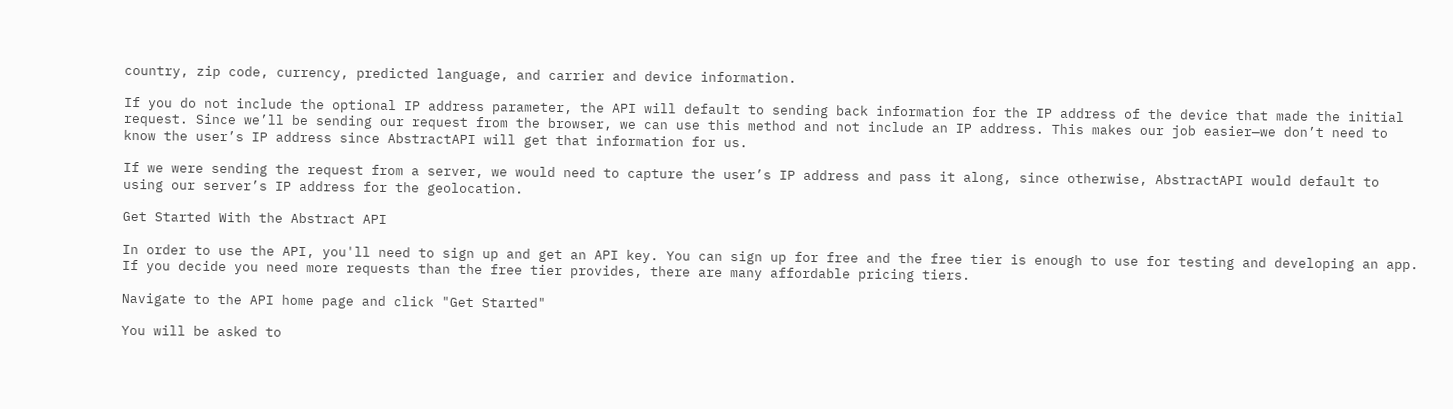country, zip code, currency, predicted language, and carrier and device information.

If you do not include the optional IP address parameter, the API will default to sending back information for the IP address of the device that made the initial request. Since we’ll be sending our request from the browser, we can use this method and not include an IP address. This makes our job easier—we don’t need to know the user’s IP address since AbstractAPI will get that information for us.

If we were sending the request from a server, we would need to capture the user’s IP address and pass it along, since otherwise, AbstractAPI would default to using our server’s IP address for the geolocation.

Get Started With the Abstract API

In order to use the API, you'll need to sign up and get an API key. You can sign up for free and the free tier is enough to use for testing and developing an app. If you decide you need more requests than the free tier provides, there are many affordable pricing tiers.

Navigate to the API home page and click "Get Started"

You will be asked to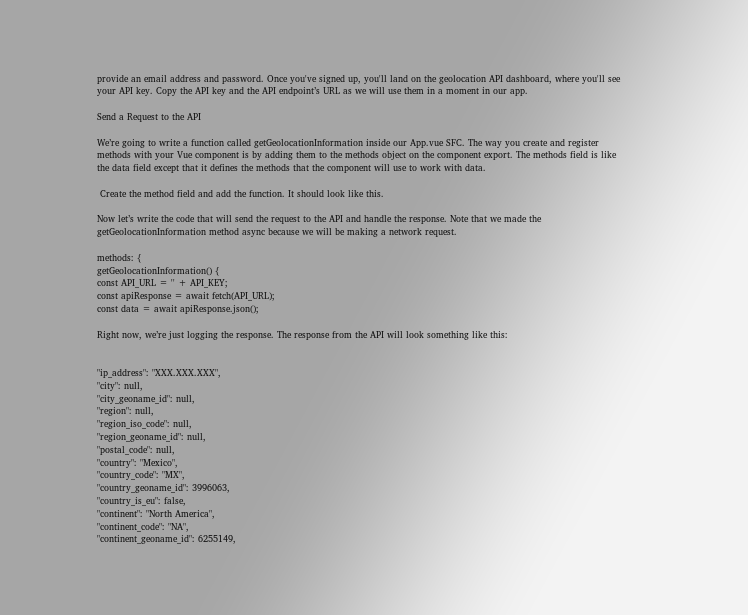provide an email address and password. Once you've signed up, you'll land on the geolocation API dashboard, where you'll see your API key. Copy the API key and the API endpoint’s URL as we will use them in a moment in our app.

Send a Request to the API

We’re going to write a function called getGeolocationInformation inside our App.vue SFC. The way you create and register methods with your Vue component is by adding them to the methods object on the component export. The methods field is like the data field except that it defines the methods that the component will use to work with data.

 Create the method field and add the function. It should look like this.

Now let’s write the code that will send the request to the API and handle the response. Note that we made the getGeolocationInformation method async because we will be making a network request.

methods: {
getGeolocationInformation() {
const API_URL = '' + API_KEY;
const apiResponse = await fetch(API_URL);
const data = await apiResponse.json();

Right now, we’re just logging the response. The response from the API will look something like this:


"ip_address": "XXX.XXX.XXX",
"city": null,
"city_geoname_id": null,
"region": null,
"region_iso_code": null,
"region_geoname_id": null,
"postal_code": null,
"country": "Mexico",
"country_code": "MX",
"country_geoname_id": 3996063,
"country_is_eu": false,
"continent": "North America",
"continent_code": "NA",
"continent_geoname_id": 6255149,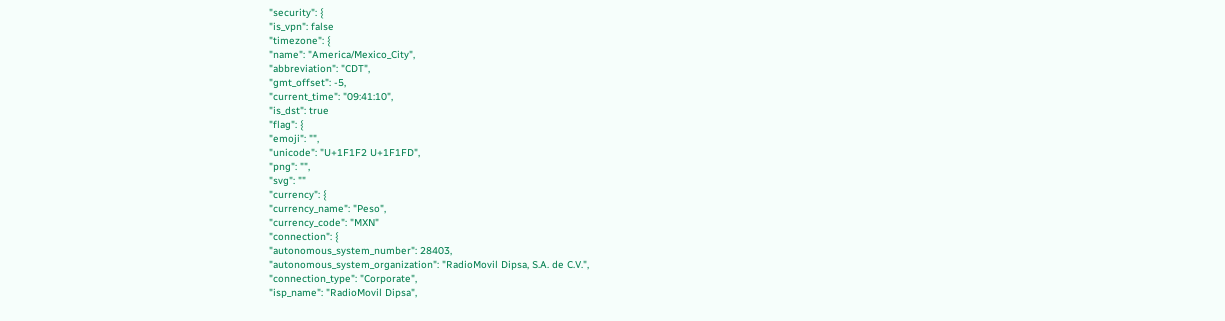"security": {
"is_vpn": false
"timezone": {
"name": "America/Mexico_City",
"abbreviation": "CDT",
"gmt_offset": -5,
"current_time": "09:41:10",
"is_dst": true
"flag": {
"emoji": "",
"unicode": "U+1F1F2 U+1F1FD",
"png": "",
"svg": ""
"currency": {
"currency_name": "Peso",
"currency_code": "MXN"
"connection": {
"autonomous_system_number": 28403,
"autonomous_system_organization": "RadioMovil Dipsa, S.A. de C.V.",
"connection_type": "Corporate",
"isp_name": "RadioMovil Dipsa",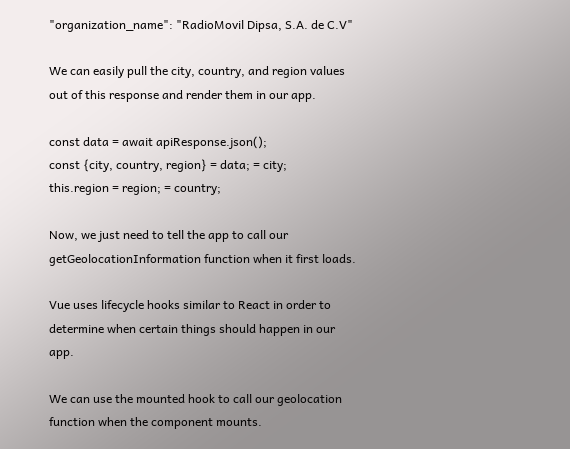"organization_name": "RadioMovil Dipsa, S.A. de C.V"

We can easily pull the city, country, and region values out of this response and render them in our app.

const data = await apiResponse.json();
const {city, country, region} = data; = city;
this.region = region; = country;

Now, we just need to tell the app to call our getGeolocationInformation function when it first loads.

Vue uses lifecycle hooks similar to React in order to determine when certain things should happen in our app.

We can use the mounted hook to call our geolocation function when the component mounts.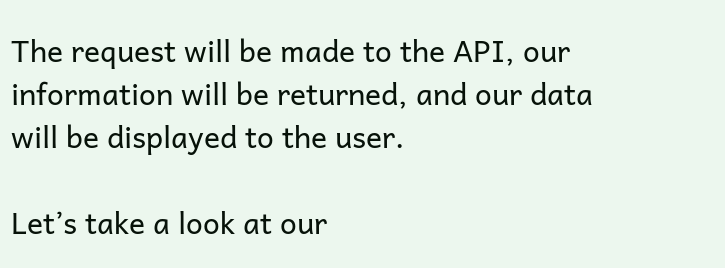The request will be made to the API, our information will be returned, and our data will be displayed to the user.

Let’s take a look at our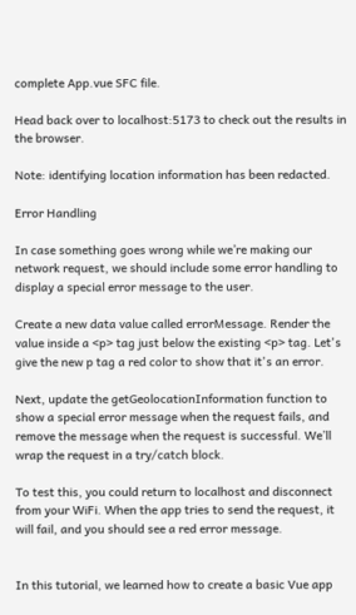complete App.vue SFC file.

Head back over to localhost:5173 to check out the results in the browser.

Note: identifying location information has been redacted.

Error Handling

In case something goes wrong while we’re making our network request, we should include some error handling to display a special error message to the user.

Create a new data value called errorMessage. Render the value inside a <p> tag just below the existing <p> tag. Let's give the new p tag a red color to show that it's an error.

Next, update the getGeolocationInformation function to show a special error message when the request fails, and remove the message when the request is successful. We’ll wrap the request in a try/catch block.

To test this, you could return to localhost and disconnect from your WiFi. When the app tries to send the request, it will fail, and you should see a red error message.


In this tutorial, we learned how to create a basic Vue app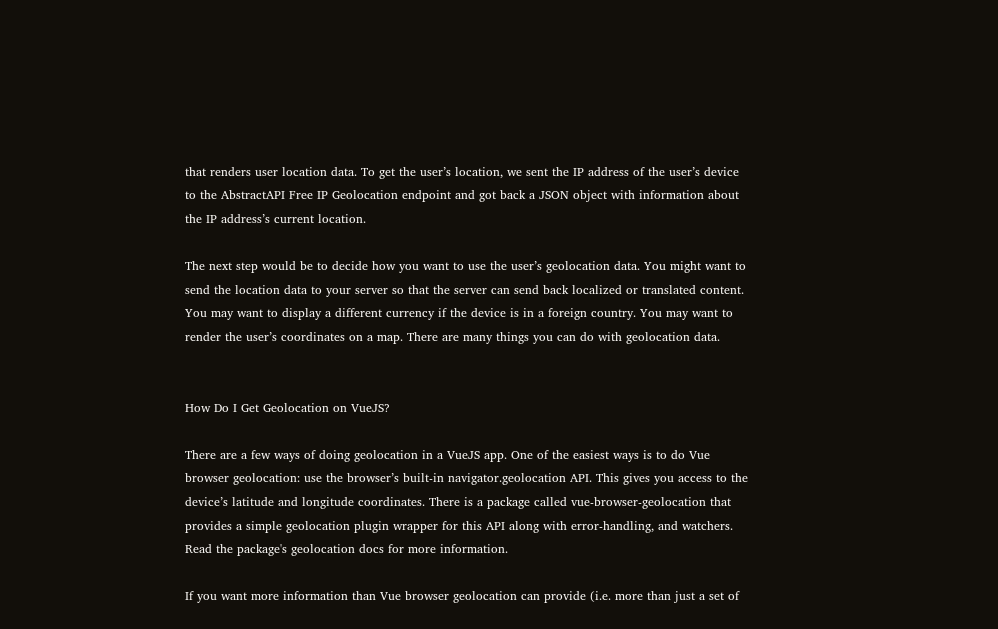that renders user location data. To get the user’s location, we sent the IP address of the user’s device to the AbstractAPI Free IP Geolocation endpoint and got back a JSON object with information about the IP address’s current location.

The next step would be to decide how you want to use the user’s geolocation data. You might want to send the location data to your server so that the server can send back localized or translated content. You may want to display a different currency if the device is in a foreign country. You may want to render the user’s coordinates on a map. There are many things you can do with geolocation data.


How Do I Get Geolocation on VueJS?

There are a few ways of doing geolocation in a VueJS app. One of the easiest ways is to do Vue browser geolocation: use the browser’s built-in navigator.geolocation API. This gives you access to the device’s latitude and longitude coordinates. There is a package called vue-browser-geolocation that provides a simple geolocation plugin wrapper for this API along with error-handling, and watchers. Read the package's geolocation docs for more information.

If you want more information than Vue browser geolocation can provide (i.e. more than just a set of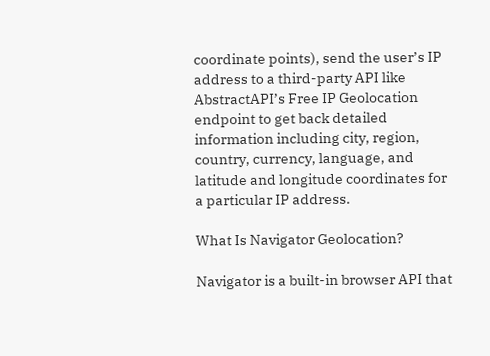coordinate points), send the user’s IP address to a third-party API like AbstractAPI’s Free IP Geolocation endpoint to get back detailed information including city, region, country, currency, language, and latitude and longitude coordinates for a particular IP address.

What Is Navigator Geolocation?

Navigator is a built-in browser API that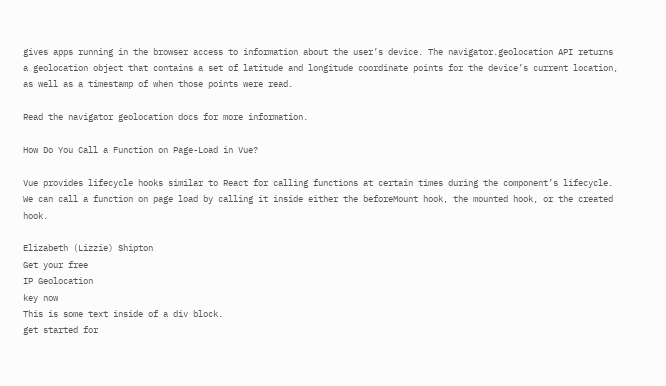gives apps running in the browser access to information about the user’s device. The navigator.geolocation API returns a geolocation object that contains a set of latitude and longitude coordinate points for the device’s current location, as well as a timestamp of when those points were read.

Read the navigator geolocation docs for more information.

How Do You Call a Function on Page-Load in Vue?

Vue provides lifecycle hooks similar to React for calling functions at certain times during the component’s lifecycle. We can call a function on page load by calling it inside either the beforeMount hook, the mounted hook, or the created hook.

Elizabeth (Lizzie) Shipton
Get your free
IP Geolocation
key now
This is some text inside of a div block.
get started for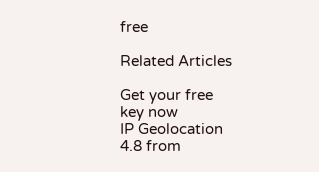free

Related Articles

Get your free
key now
IP Geolocation
4.8 from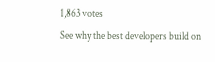1,863 votes
See why the best developers build on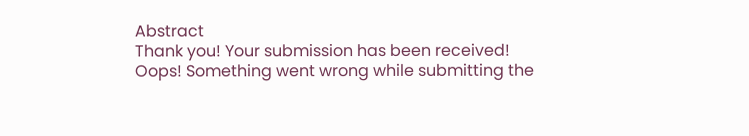Abstract
Thank you! Your submission has been received!
Oops! Something went wrong while submitting the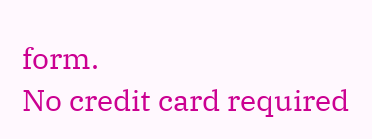form.
No credit card required